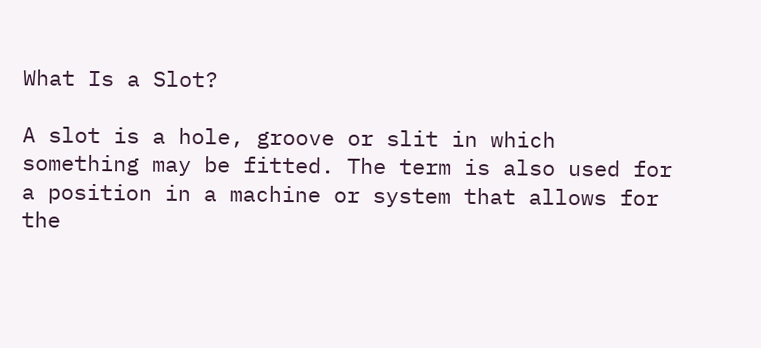What Is a Slot?

A slot is a hole, groove or slit in which something may be fitted. The term is also used for a position in a machine or system that allows for the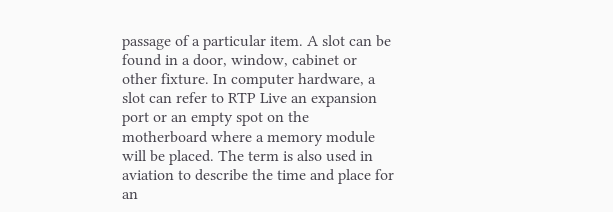passage of a particular item. A slot can be found in a door, window, cabinet or other fixture. In computer hardware, a slot can refer to RTP Live an expansion port or an empty spot on the motherboard where a memory module will be placed. The term is also used in aviation to describe the time and place for an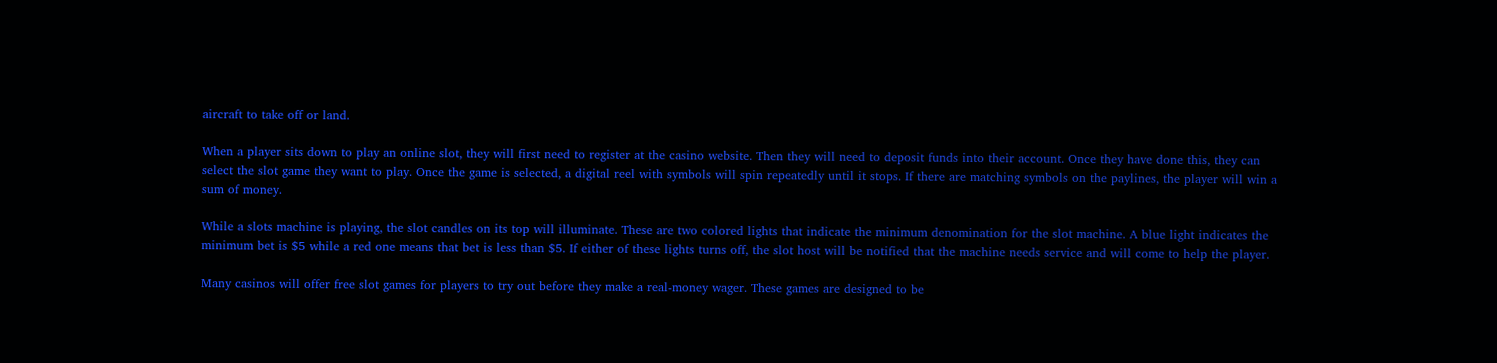aircraft to take off or land.

When a player sits down to play an online slot, they will first need to register at the casino website. Then they will need to deposit funds into their account. Once they have done this, they can select the slot game they want to play. Once the game is selected, a digital reel with symbols will spin repeatedly until it stops. If there are matching symbols on the paylines, the player will win a sum of money.

While a slots machine is playing, the slot candles on its top will illuminate. These are two colored lights that indicate the minimum denomination for the slot machine. A blue light indicates the minimum bet is $5 while a red one means that bet is less than $5. If either of these lights turns off, the slot host will be notified that the machine needs service and will come to help the player.

Many casinos will offer free slot games for players to try out before they make a real-money wager. These games are designed to be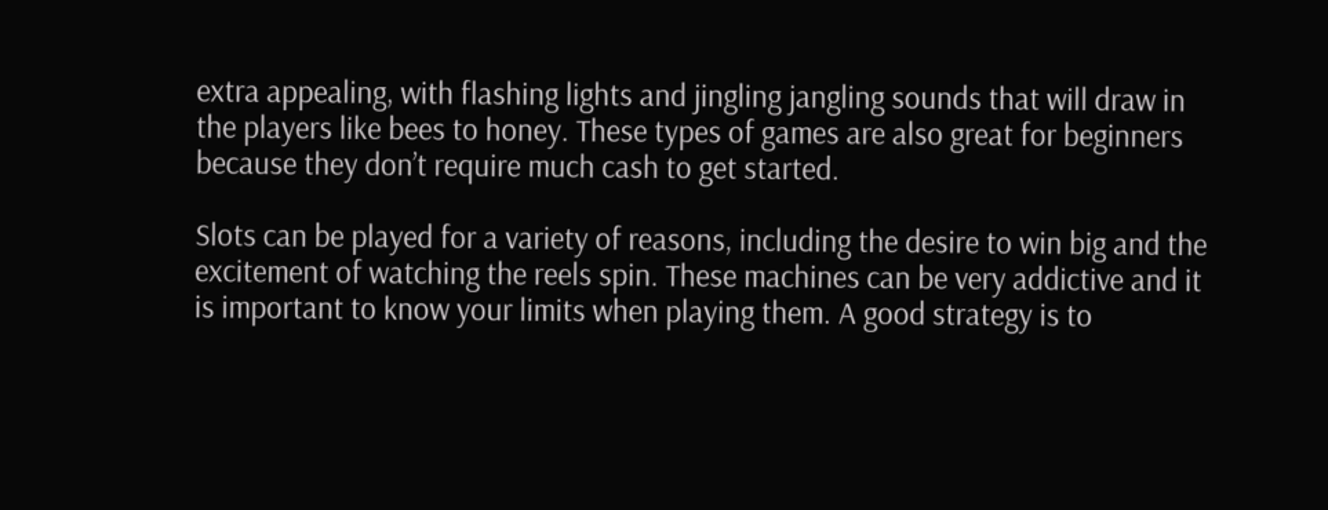extra appealing, with flashing lights and jingling jangling sounds that will draw in the players like bees to honey. These types of games are also great for beginners because they don’t require much cash to get started.

Slots can be played for a variety of reasons, including the desire to win big and the excitement of watching the reels spin. These machines can be very addictive and it is important to know your limits when playing them. A good strategy is to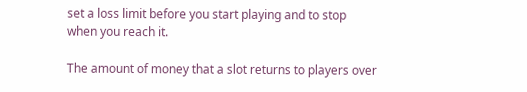set a loss limit before you start playing and to stop when you reach it.

The amount of money that a slot returns to players over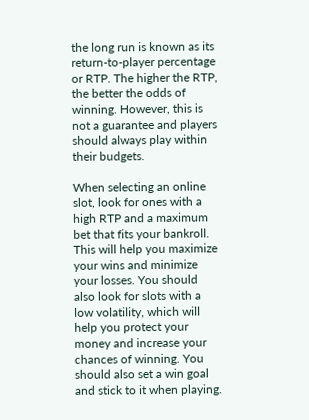the long run is known as its return-to-player percentage or RTP. The higher the RTP, the better the odds of winning. However, this is not a guarantee and players should always play within their budgets.

When selecting an online slot, look for ones with a high RTP and a maximum bet that fits your bankroll. This will help you maximize your wins and minimize your losses. You should also look for slots with a low volatility, which will help you protect your money and increase your chances of winning. You should also set a win goal and stick to it when playing.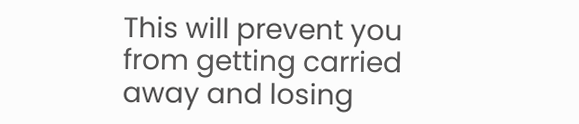This will prevent you from getting carried away and losing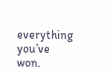everything you’ve won.